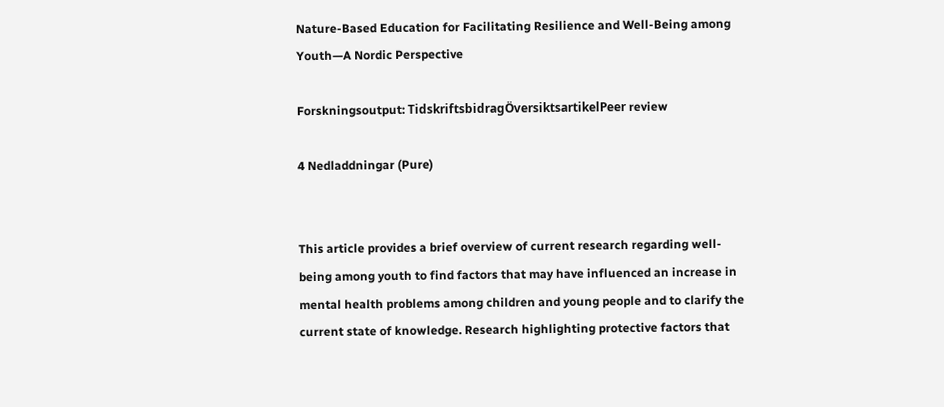Nature-Based Education for Facilitating Resilience and Well-Being among Youth—A Nordic Perspective

Forskningsoutput: TidskriftsbidragÖversiktsartikelPeer review

4 Nedladdningar (Pure)


This article provides a brief overview of current research regarding well-being among youth to find factors that may have influenced an increase in mental health problems among children and young people and to clarify the current state of knowledge. Research highlighting protective factors that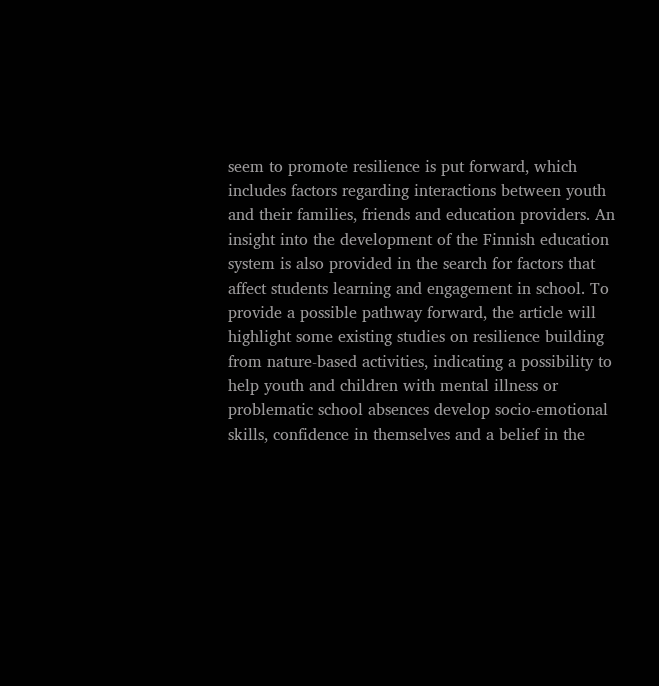seem to promote resilience is put forward, which includes factors regarding interactions between youth and their families, friends and education providers. An insight into the development of the Finnish education system is also provided in the search for factors that affect students learning and engagement in school. To provide a possible pathway forward, the article will highlight some existing studies on resilience building from nature-based activities, indicating a possibility to help youth and children with mental illness or problematic school absences develop socio-emotional skills, confidence in themselves and a belief in the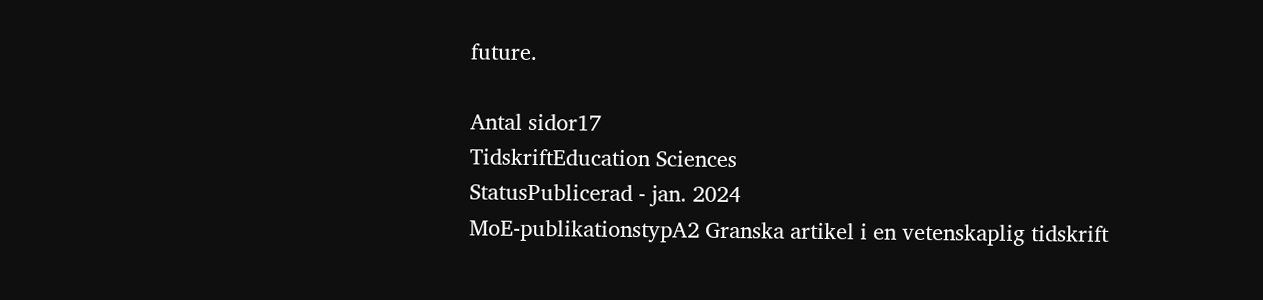future.

Antal sidor17
TidskriftEducation Sciences
StatusPublicerad - jan. 2024
MoE-publikationstypA2 Granska artikel i en vetenskaplig tidskrift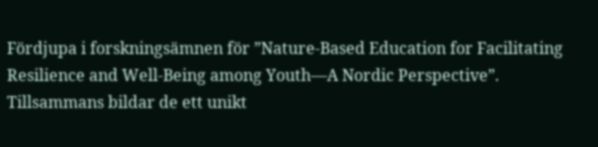Fördjupa i forskningsämnen för ”Nature-Based Education for Facilitating Resilience and Well-Being among Youth—A Nordic Perspective”. Tillsammans bildar de ett unikt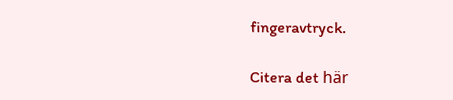fingeravtryck.

Citera det här